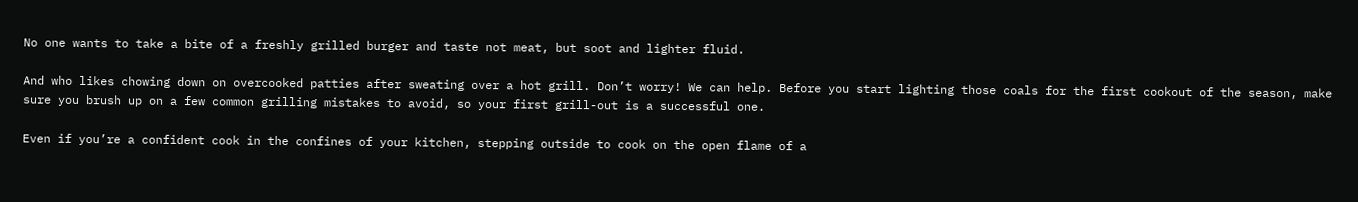No one wants to take a bite of a freshly grilled burger and taste not meat, but soot and lighter fluid.

And who likes chowing down on overcooked patties after sweating over a hot grill. Don’t worry! We can help. Before you start lighting those coals for the first cookout of the season, make sure you brush up on a few common grilling mistakes to avoid, so your first grill-out is a successful one.

Even if you’re a confident cook in the confines of your kitchen, stepping outside to cook on the open flame of a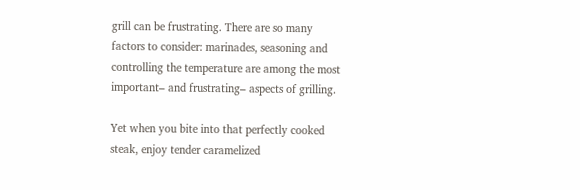grill can be frustrating. There are so many factors to consider: marinades, seasoning and controlling the temperature are among the most important– and frustrating– aspects of grilling.

Yet when you bite into that perfectly cooked steak, enjoy tender caramelized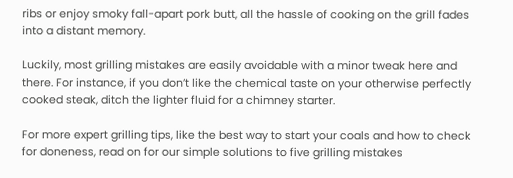ribs or enjoy smoky fall-apart pork butt, all the hassle of cooking on the grill fades into a distant memory.

Luckily, most grilling mistakes are easily avoidable with a minor tweak here and there. For instance, if you don’t like the chemical taste on your otherwise perfectly cooked steak, ditch the lighter fluid for a chimney starter.

For more expert grilling tips, like the best way to start your coals and how to check for doneness, read on for our simple solutions to five grilling mistakes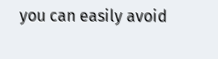you can easily avoid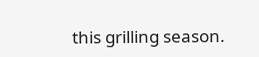this grilling season.